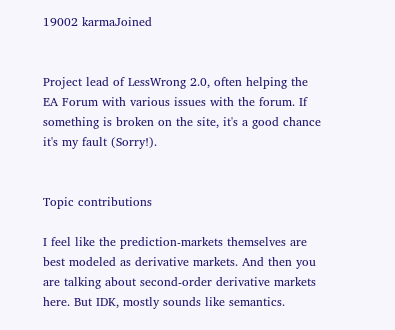19002 karmaJoined


Project lead of LessWrong 2.0, often helping the EA Forum with various issues with the forum. If something is broken on the site, it's a good chance it's my fault (Sorry!).


Topic contributions

I feel like the prediction-markets themselves are best modeled as derivative markets. And then you are talking about second-order derivative markets here. But IDK, mostly sounds like semantics.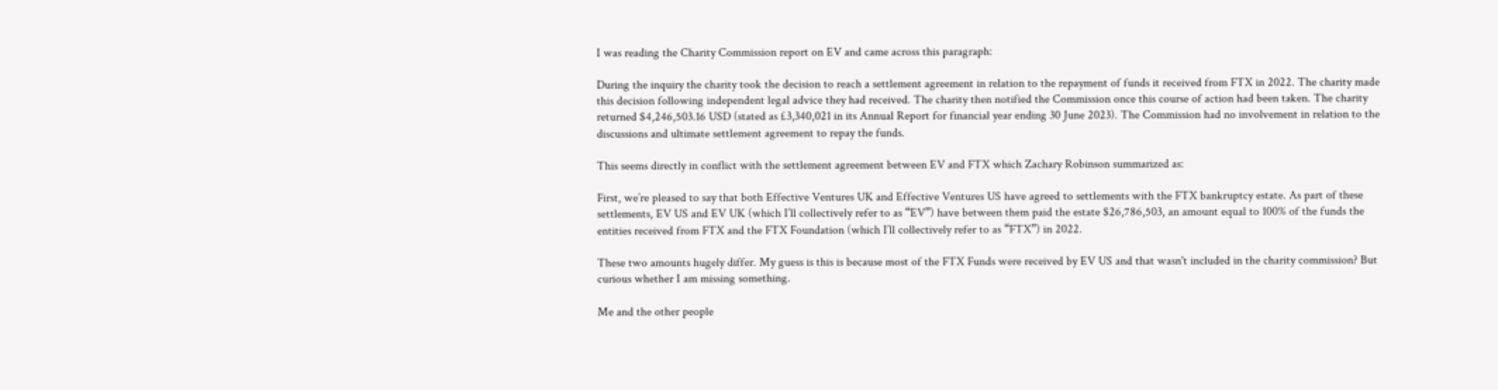I was reading the Charity Commission report on EV and came across this paragraph:

During the inquiry the charity took the decision to reach a settlement agreement in relation to the repayment of funds it received from FTX in 2022. The charity made this decision following independent legal advice they had received. The charity then notified the Commission once this course of action had been taken. The charity returned $4,246,503.16 USD (stated as £3,340,021 in its Annual Report for financial year ending 30 June 2023). The Commission had no involvement in relation to the discussions and ultimate settlement agreement to repay the funds.

This seems directly in conflict with the settlement agreement between EV and FTX which Zachary Robinson summarized as:

First, we’re pleased to say that both Effective Ventures UK and Effective Ventures US have agreed to settlements with the FTX bankruptcy estate. As part of these settlements, EV US and EV UK (which I’ll collectively refer to as “EV”) have between them paid the estate $26,786,503, an amount equal to 100% of the funds the entities received from FTX and the FTX Foundation (which I’ll collectively refer to as “FTX”) in 2022.

These two amounts hugely differ. My guess is this is because most of the FTX Funds were received by EV US and that wasn't included in the charity commission? But curious whether I am missing something.

Me and the other people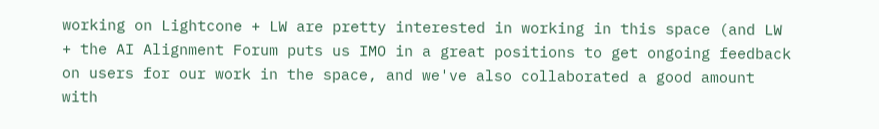working on Lightcone + LW are pretty interested in working in this space (and LW + the AI Alignment Forum puts us IMO in a great positions to get ongoing feedback on users for our work in the space, and we've also collaborated a good amount with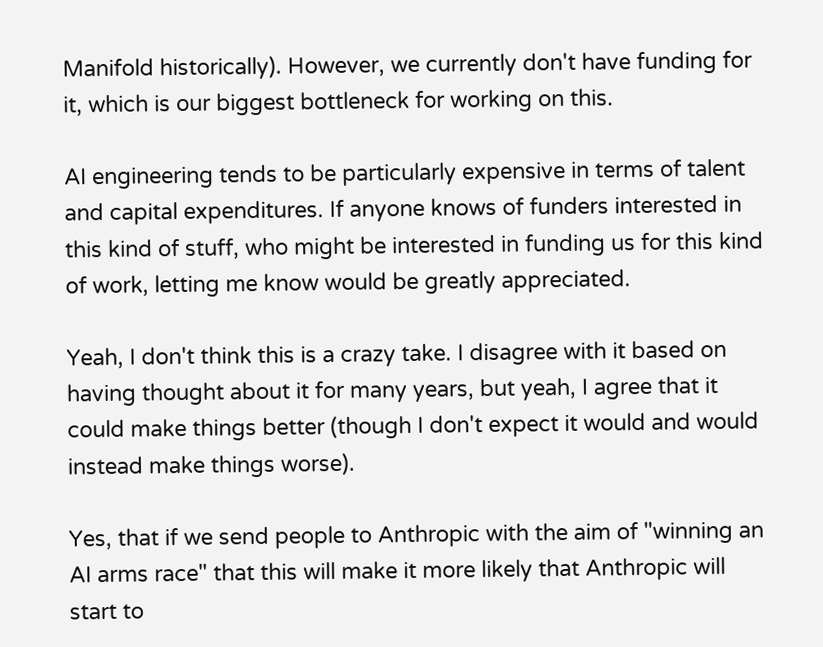Manifold historically). However, we currently don't have funding for it, which is our biggest bottleneck for working on this.

AI engineering tends to be particularly expensive in terms of talent and capital expenditures. If anyone knows of funders interested in this kind of stuff, who might be interested in funding us for this kind of work, letting me know would be greatly appreciated.

Yeah, I don't think this is a crazy take. I disagree with it based on having thought about it for many years, but yeah, I agree that it could make things better (though I don't expect it would and would instead make things worse).

Yes, that if we send people to Anthropic with the aim of "winning an AI arms race" that this will make it more likely that Anthropic will start to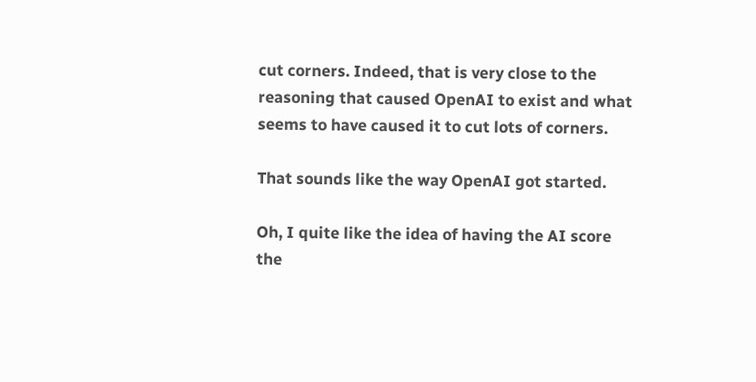cut corners. Indeed, that is very close to the reasoning that caused OpenAI to exist and what seems to have caused it to cut lots of corners.

That sounds like the way OpenAI got started.

Oh, I quite like the idea of having the AI score the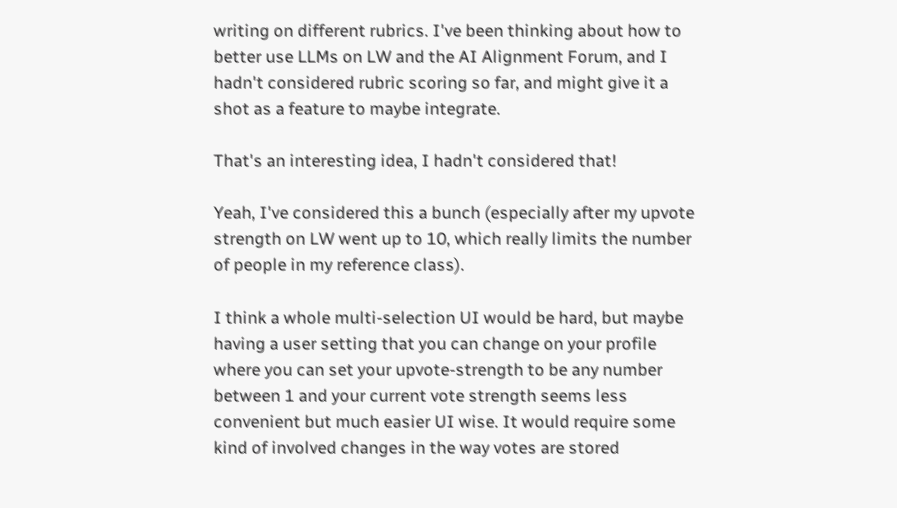writing on different rubrics. I've been thinking about how to better use LLMs on LW and the AI Alignment Forum, and I hadn't considered rubric scoring so far, and might give it a shot as a feature to maybe integrate.

That's an interesting idea, I hadn't considered that!

Yeah, I've considered this a bunch (especially after my upvote strength on LW went up to 10, which really limits the number of people in my reference class).

I think a whole multi-selection UI would be hard, but maybe having a user setting that you can change on your profile where you can set your upvote-strength to be any number between 1 and your current vote strength seems less convenient but much easier UI wise. It would require some kind of involved changes in the way votes are stored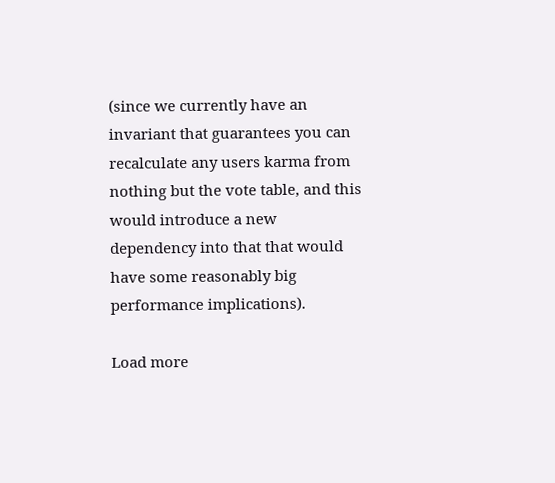(since we currently have an invariant that guarantees you can recalculate any users karma from nothing but the vote table, and this would introduce a new dependency into that that would have some reasonably big performance implications).

Load more